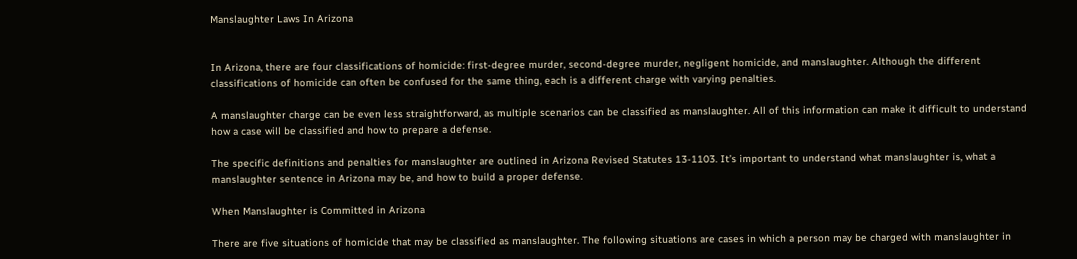Manslaughter Laws In Arizona


In Arizona, there are four classifications of homicide: first-degree murder, second-degree murder, negligent homicide, and manslaughter. Although the different classifications of homicide can often be confused for the same thing, each is a different charge with varying penalties.

A manslaughter charge can be even less straightforward, as multiple scenarios can be classified as manslaughter. All of this information can make it difficult to understand how a case will be classified and how to prepare a defense.

The specific definitions and penalties for manslaughter are outlined in Arizona Revised Statutes 13-1103. It’s important to understand what manslaughter is, what a manslaughter sentence in Arizona may be, and how to build a proper defense.

When Manslaughter is Committed in Arizona

There are five situations of homicide that may be classified as manslaughter. The following situations are cases in which a person may be charged with manslaughter in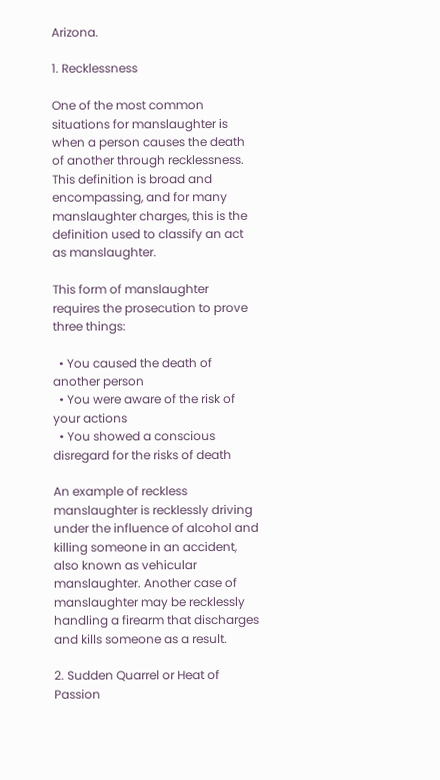Arizona.

1. Recklessness

One of the most common situations for manslaughter is when a person causes the death of another through recklessness. This definition is broad and encompassing, and for many manslaughter charges, this is the definition used to classify an act as manslaughter.

This form of manslaughter requires the prosecution to prove three things:

  • You caused the death of another person
  • You were aware of the risk of your actions
  • You showed a conscious disregard for the risks of death

An example of reckless manslaughter is recklessly driving under the influence of alcohol and killing someone in an accident, also known as vehicular manslaughter. Another case of manslaughter may be recklessly handling a firearm that discharges and kills someone as a result.

2. Sudden Quarrel or Heat of Passion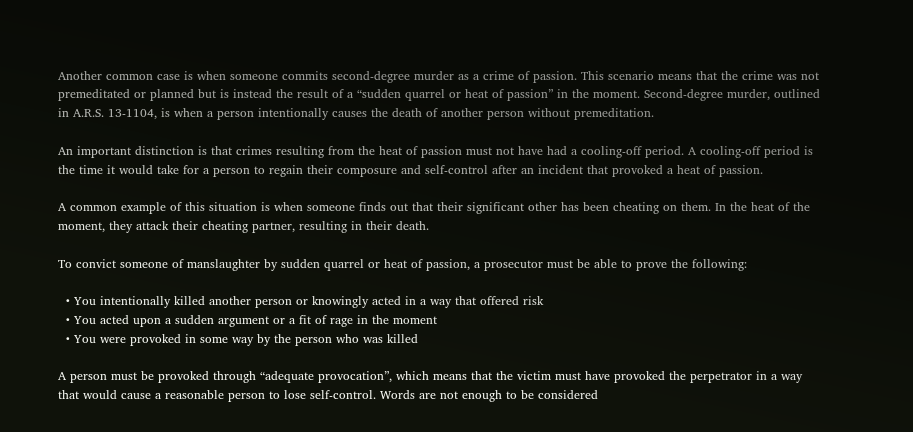Another common case is when someone commits second-degree murder as a crime of passion. This scenario means that the crime was not premeditated or planned but is instead the result of a “sudden quarrel or heat of passion” in the moment. Second-degree murder, outlined in A.R.S. 13-1104, is when a person intentionally causes the death of another person without premeditation.

An important distinction is that crimes resulting from the heat of passion must not have had a cooling-off period. A cooling-off period is the time it would take for a person to regain their composure and self-control after an incident that provoked a heat of passion.

A common example of this situation is when someone finds out that their significant other has been cheating on them. In the heat of the moment, they attack their cheating partner, resulting in their death.

To convict someone of manslaughter by sudden quarrel or heat of passion, a prosecutor must be able to prove the following:

  • You intentionally killed another person or knowingly acted in a way that offered risk
  • You acted upon a sudden argument or a fit of rage in the moment
  • You were provoked in some way by the person who was killed

A person must be provoked through “adequate provocation”, which means that the victim must have provoked the perpetrator in a way that would cause a reasonable person to lose self-control. Words are not enough to be considered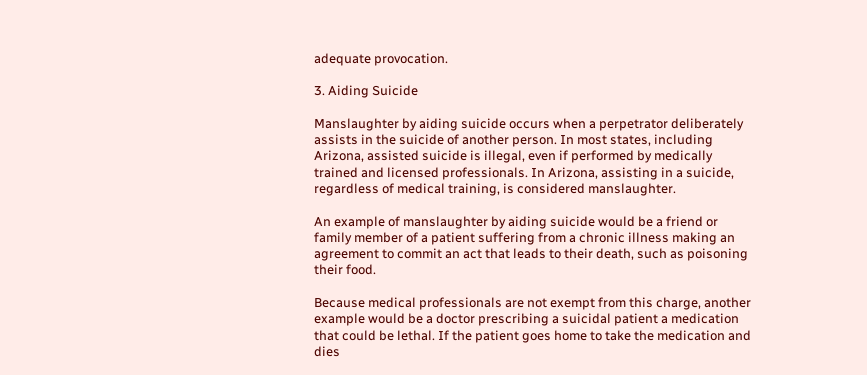adequate provocation.

3. Aiding Suicide

Manslaughter by aiding suicide occurs when a perpetrator deliberately assists in the suicide of another person. In most states, including Arizona, assisted suicide is illegal, even if performed by medically trained and licensed professionals. In Arizona, assisting in a suicide, regardless of medical training, is considered manslaughter.

An example of manslaughter by aiding suicide would be a friend or family member of a patient suffering from a chronic illness making an agreement to commit an act that leads to their death, such as poisoning their food.

Because medical professionals are not exempt from this charge, another example would be a doctor prescribing a suicidal patient a medication that could be lethal. If the patient goes home to take the medication and dies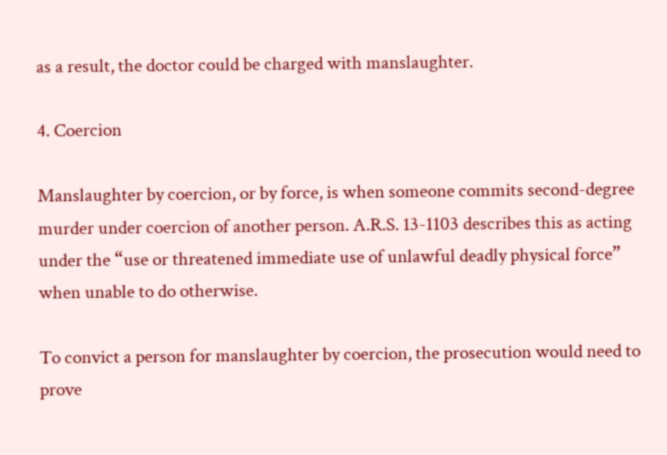as a result, the doctor could be charged with manslaughter.

4. Coercion

Manslaughter by coercion, or by force, is when someone commits second-degree murder under coercion of another person. A.R.S. 13-1103 describes this as acting under the “use or threatened immediate use of unlawful deadly physical force” when unable to do otherwise.

To convict a person for manslaughter by coercion, the prosecution would need to prove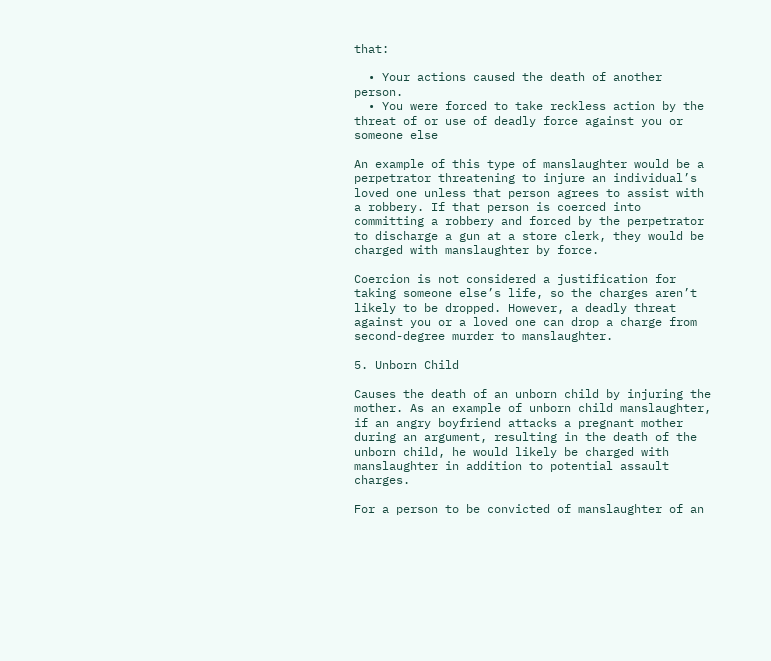that:

  • Your actions caused the death of another person.
  • You were forced to take reckless action by the threat of or use of deadly force against you or someone else

An example of this type of manslaughter would be a perpetrator threatening to injure an individual’s loved one unless that person agrees to assist with a robbery. If that person is coerced into committing a robbery and forced by the perpetrator to discharge a gun at a store clerk, they would be charged with manslaughter by force.

Coercion is not considered a justification for taking someone else’s life, so the charges aren’t likely to be dropped. However, a deadly threat against you or a loved one can drop a charge from second-degree murder to manslaughter.

5. Unborn Child

Causes the death of an unborn child by injuring the mother. As an example of unborn child manslaughter, if an angry boyfriend attacks a pregnant mother during an argument, resulting in the death of the unborn child, he would likely be charged with manslaughter in addition to potential assault charges.

For a person to be convicted of manslaughter of an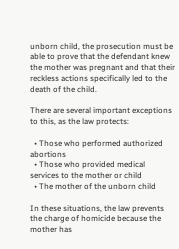unborn child, the prosecution must be able to prove that the defendant knew the mother was pregnant and that their reckless actions specifically led to the death of the child.

There are several important exceptions to this, as the law protects:

  • Those who performed authorized abortions
  • Those who provided medical services to the mother or child
  • The mother of the unborn child

In these situations, the law prevents the charge of homicide because the mother has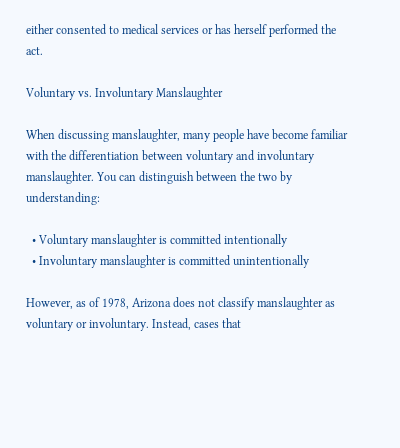either consented to medical services or has herself performed the act.

Voluntary vs. Involuntary Manslaughter

When discussing manslaughter, many people have become familiar with the differentiation between voluntary and involuntary manslaughter. You can distinguish between the two by understanding:

  • Voluntary manslaughter is committed intentionally
  • Involuntary manslaughter is committed unintentionally

However, as of 1978, Arizona does not classify manslaughter as voluntary or involuntary. Instead, cases that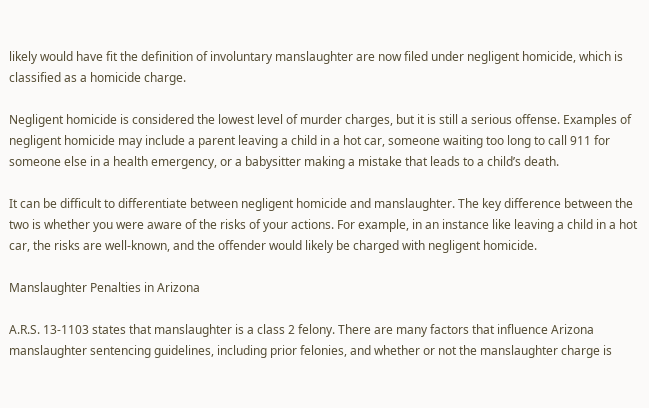likely would have fit the definition of involuntary manslaughter are now filed under negligent homicide, which is classified as a homicide charge.

Negligent homicide is considered the lowest level of murder charges, but it is still a serious offense. Examples of negligent homicide may include a parent leaving a child in a hot car, someone waiting too long to call 911 for someone else in a health emergency, or a babysitter making a mistake that leads to a child’s death.

It can be difficult to differentiate between negligent homicide and manslaughter. The key difference between the two is whether you were aware of the risks of your actions. For example, in an instance like leaving a child in a hot car, the risks are well-known, and the offender would likely be charged with negligent homicide.

Manslaughter Penalties in Arizona

A.R.S. 13-1103 states that manslaughter is a class 2 felony. There are many factors that influence Arizona manslaughter sentencing guidelines, including prior felonies, and whether or not the manslaughter charge is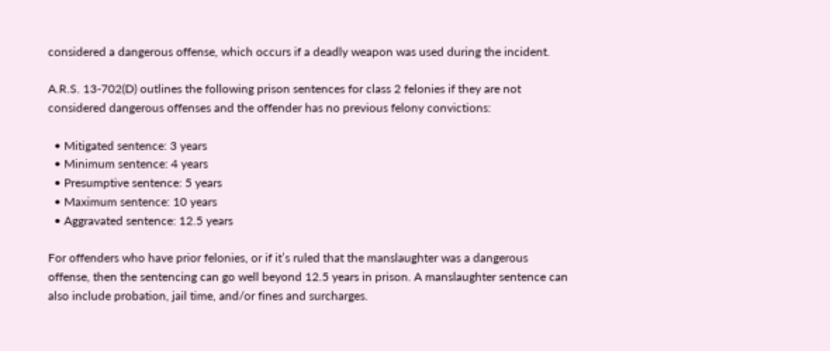considered a dangerous offense, which occurs if a deadly weapon was used during the incident.

A.R.S. 13-702(D) outlines the following prison sentences for class 2 felonies if they are not considered dangerous offenses and the offender has no previous felony convictions:

  • Mitigated sentence: 3 years
  • Minimum sentence: 4 years
  • Presumptive sentence: 5 years
  • Maximum sentence: 10 years
  • Aggravated sentence: 12.5 years

For offenders who have prior felonies, or if it’s ruled that the manslaughter was a dangerous offense, then the sentencing can go well beyond 12.5 years in prison. A manslaughter sentence can also include probation, jail time, and/or fines and surcharges.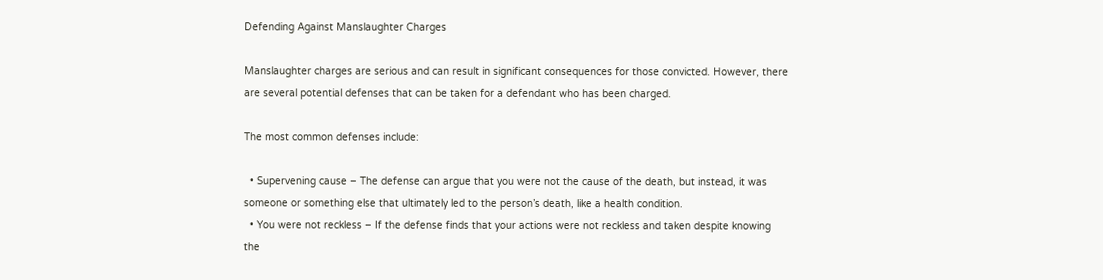Defending Against Manslaughter Charges

Manslaughter charges are serious and can result in significant consequences for those convicted. However, there are several potential defenses that can be taken for a defendant who has been charged.

The most common defenses include:

  • Supervening cause – The defense can argue that you were not the cause of the death, but instead, it was someone or something else that ultimately led to the person’s death, like a health condition.
  • You were not reckless – If the defense finds that your actions were not reckless and taken despite knowing the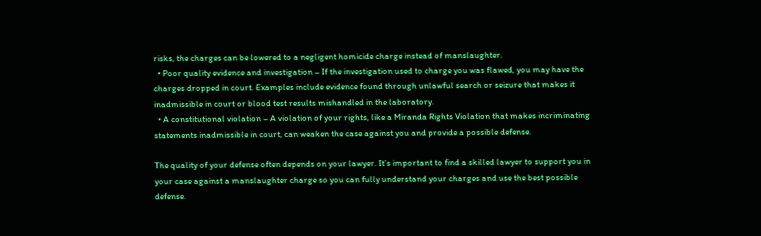risks, the charges can be lowered to a negligent homicide charge instead of manslaughter.
  • Poor quality evidence and investigation – If the investigation used to charge you was flawed, you may have the charges dropped in court. Examples include evidence found through unlawful search or seizure that makes it inadmissible in court or blood test results mishandled in the laboratory.
  • A constitutional violation – A violation of your rights, like a Miranda Rights Violation that makes incriminating statements inadmissible in court, can weaken the case against you and provide a possible defense.

The quality of your defense often depends on your lawyer. It’s important to find a skilled lawyer to support you in your case against a manslaughter charge so you can fully understand your charges and use the best possible defense.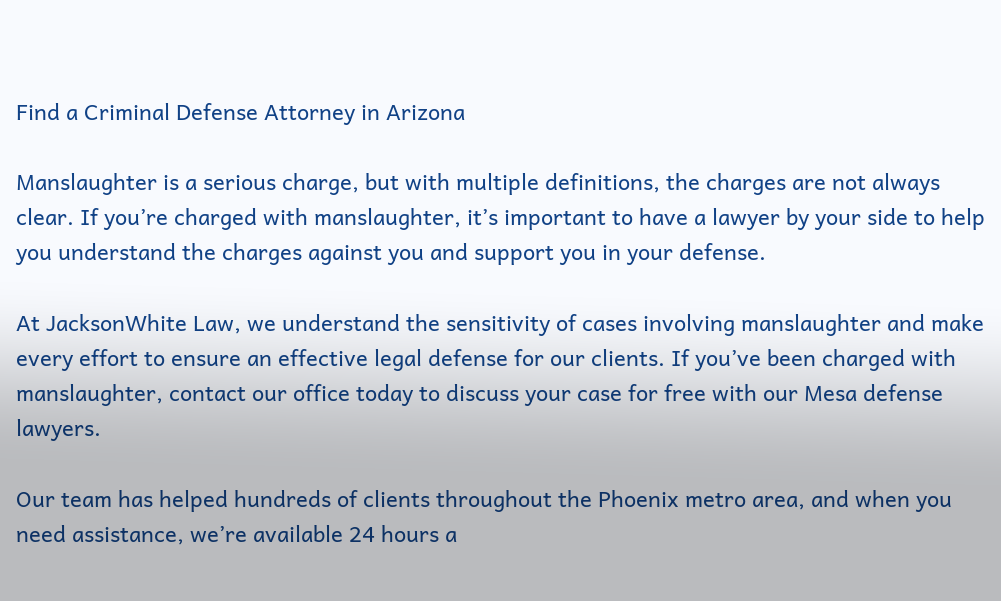Find a Criminal Defense Attorney in Arizona

Manslaughter is a serious charge, but with multiple definitions, the charges are not always clear. If you’re charged with manslaughter, it’s important to have a lawyer by your side to help you understand the charges against you and support you in your defense.

At JacksonWhite Law, we understand the sensitivity of cases involving manslaughter and make every effort to ensure an effective legal defense for our clients. If you’ve been charged with manslaughter, contact our office today to discuss your case for free with our Mesa defense lawyers.

Our team has helped hundreds of clients throughout the Phoenix metro area, and when you need assistance, we’re available 24 hours a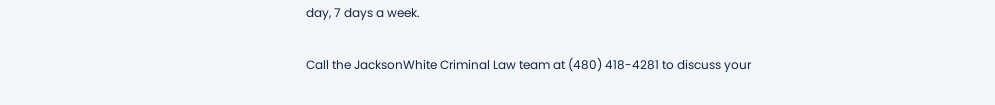day, 7 days a week.

Call the JacksonWhite Criminal Law team at (480) 418-4281 to discuss your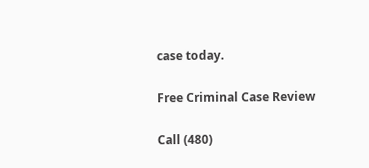case today.

Free Criminal Case Review

Call (480)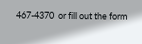467-4370  or fill out the form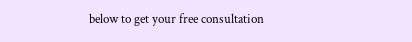below to get your free consultation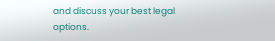and discuss your best legal options.